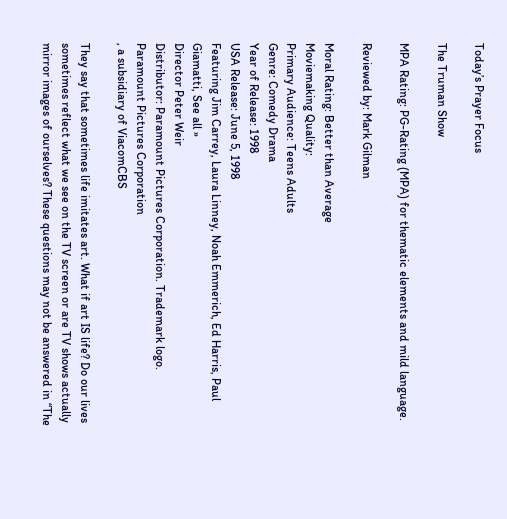Today’s Prayer Focus

The Truman Show

MPA Rating: PG-Rating (MPA) for thematic elements and mild language.

Reviewed by: Mark Gilman

Moral Rating: Better than Average
Moviemaking Quality:
Primary Audience: Teens Adults
Genre: Comedy Drama
Year of Release: 1998
USA Release: June 5, 1998
Featuring Jim Carrey, Laura Linney, Noah Emmerich, Ed Harris, Paul Giamatti, See all »
Director Peter Weir
Distributor: Paramount Pictures Corporation. Trademark logo.
Paramount Pictures Corporation
, a subsidiary of ViacomCBS

They say that sometimes life imitates art. What if art IS life? Do our lives sometimes reflect what we see on the TV screen or are TV shows actually mirror images of ourselves? These questions may not be answered in “The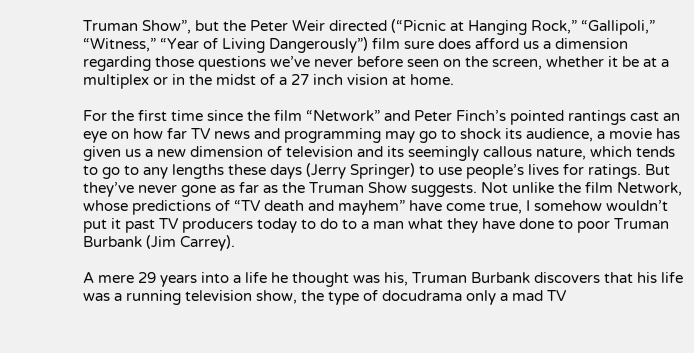Truman Show”, but the Peter Weir directed (“Picnic at Hanging Rock,” “Gallipoli,” “Witness,” “Year of Living Dangerously”) film sure does afford us a dimension regarding those questions we’ve never before seen on the screen, whether it be at a multiplex or in the midst of a 27 inch vision at home.

For the first time since the film “Network” and Peter Finch’s pointed rantings cast an eye on how far TV news and programming may go to shock its audience, a movie has given us a new dimension of television and its seemingly callous nature, which tends to go to any lengths these days (Jerry Springer) to use people’s lives for ratings. But they’ve never gone as far as the Truman Show suggests. Not unlike the film Network, whose predictions of “TV death and mayhem” have come true, I somehow wouldn’t put it past TV producers today to do to a man what they have done to poor Truman Burbank (Jim Carrey).

A mere 29 years into a life he thought was his, Truman Burbank discovers that his life was a running television show, the type of docudrama only a mad TV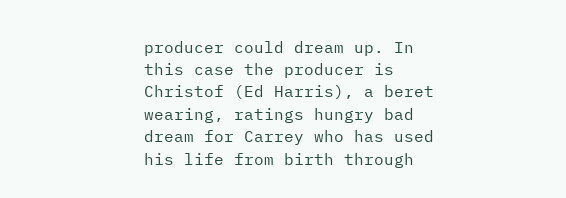producer could dream up. In this case the producer is Christof (Ed Harris), a beret wearing, ratings hungry bad dream for Carrey who has used his life from birth through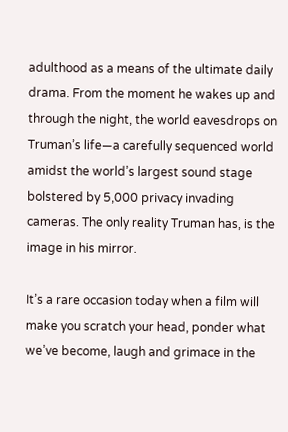adulthood as a means of the ultimate daily drama. From the moment he wakes up and through the night, the world eavesdrops on Truman’s life—a carefully sequenced world amidst the world’s largest sound stage bolstered by 5,000 privacy invading cameras. The only reality Truman has, is the image in his mirror.

It’s a rare occasion today when a film will make you scratch your head, ponder what we’ve become, laugh and grimace in the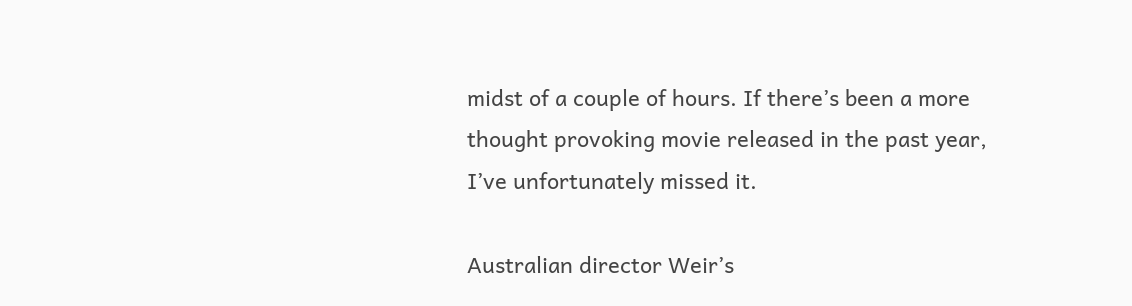midst of a couple of hours. If there’s been a more thought provoking movie released in the past year, I’ve unfortunately missed it.

Australian director Weir’s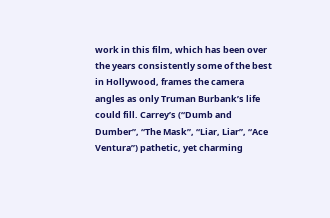work in this film, which has been over the years consistently some of the best in Hollywood, frames the camera angles as only Truman Burbank’s life could fill. Carrey’s (“Dumb and Dumber”, “The Mask”, “Liar, Liar”, “Ace Ventura”) pathetic, yet charming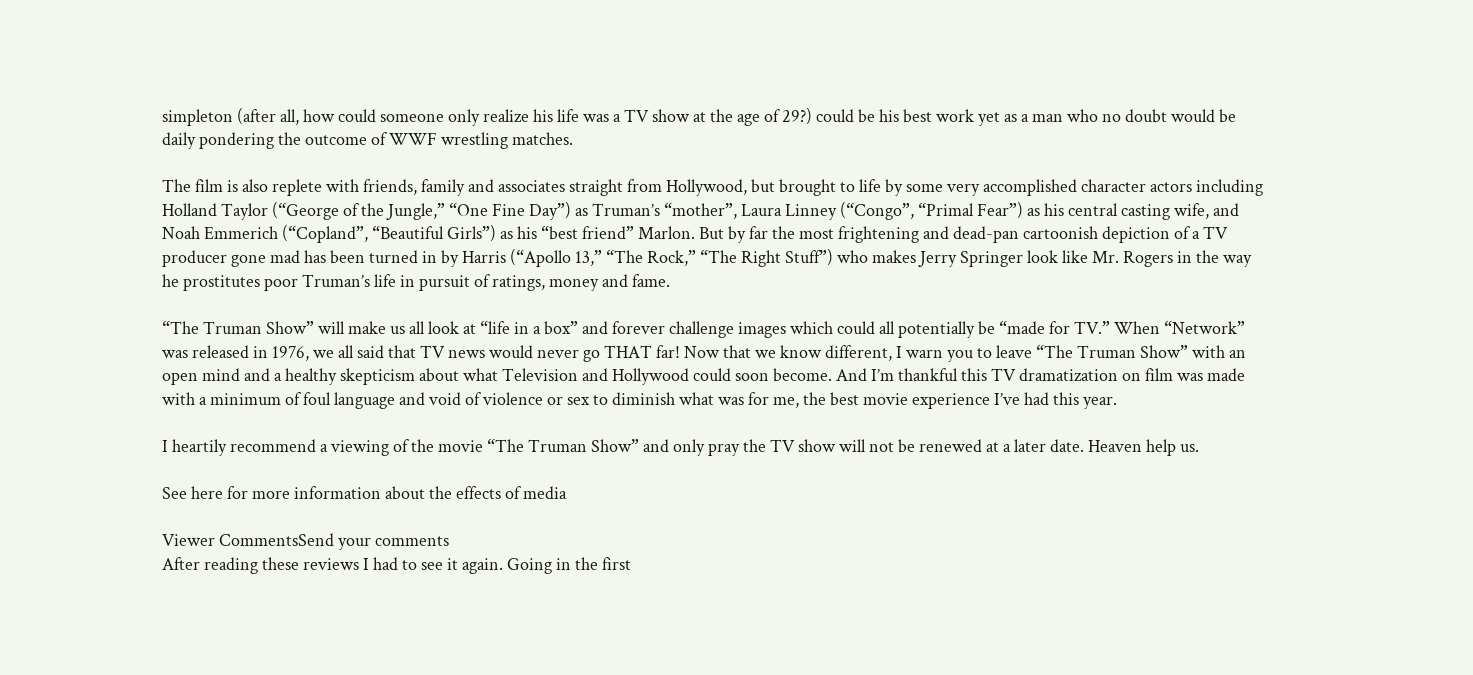simpleton (after all, how could someone only realize his life was a TV show at the age of 29?) could be his best work yet as a man who no doubt would be daily pondering the outcome of WWF wrestling matches.

The film is also replete with friends, family and associates straight from Hollywood, but brought to life by some very accomplished character actors including Holland Taylor (“George of the Jungle,” “One Fine Day”) as Truman’s “mother”, Laura Linney (“Congo”, “Primal Fear”) as his central casting wife, and Noah Emmerich (“Copland”, “Beautiful Girls”) as his “best friend” Marlon. But by far the most frightening and dead-pan cartoonish depiction of a TV producer gone mad has been turned in by Harris (“Apollo 13,” “The Rock,” “The Right Stuff”) who makes Jerry Springer look like Mr. Rogers in the way he prostitutes poor Truman’s life in pursuit of ratings, money and fame.

“The Truman Show” will make us all look at “life in a box” and forever challenge images which could all potentially be “made for TV.” When “Network” was released in 1976, we all said that TV news would never go THAT far! Now that we know different, I warn you to leave “The Truman Show” with an open mind and a healthy skepticism about what Television and Hollywood could soon become. And I’m thankful this TV dramatization on film was made with a minimum of foul language and void of violence or sex to diminish what was for me, the best movie experience I’ve had this year.

I heartily recommend a viewing of the movie “The Truman Show” and only pray the TV show will not be renewed at a later date. Heaven help us.

See here for more information about the effects of media

Viewer CommentsSend your comments
After reading these reviews I had to see it again. Going in the first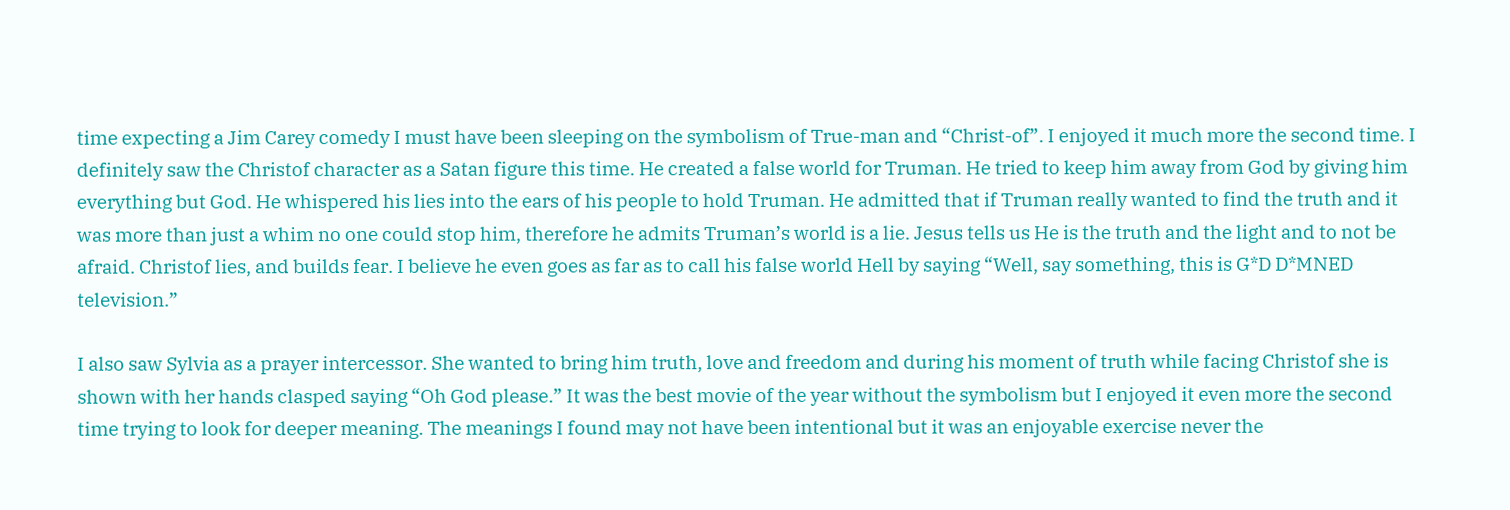time expecting a Jim Carey comedy I must have been sleeping on the symbolism of True-man and “Christ-of”. I enjoyed it much more the second time. I definitely saw the Christof character as a Satan figure this time. He created a false world for Truman. He tried to keep him away from God by giving him everything but God. He whispered his lies into the ears of his people to hold Truman. He admitted that if Truman really wanted to find the truth and it was more than just a whim no one could stop him, therefore he admits Truman’s world is a lie. Jesus tells us He is the truth and the light and to not be afraid. Christof lies, and builds fear. I believe he even goes as far as to call his false world Hell by saying “Well, say something, this is G*D D*MNED television.”

I also saw Sylvia as a prayer intercessor. She wanted to bring him truth, love and freedom and during his moment of truth while facing Christof she is shown with her hands clasped saying “Oh God please.” It was the best movie of the year without the symbolism but I enjoyed it even more the second time trying to look for deeper meaning. The meanings I found may not have been intentional but it was an enjoyable exercise never the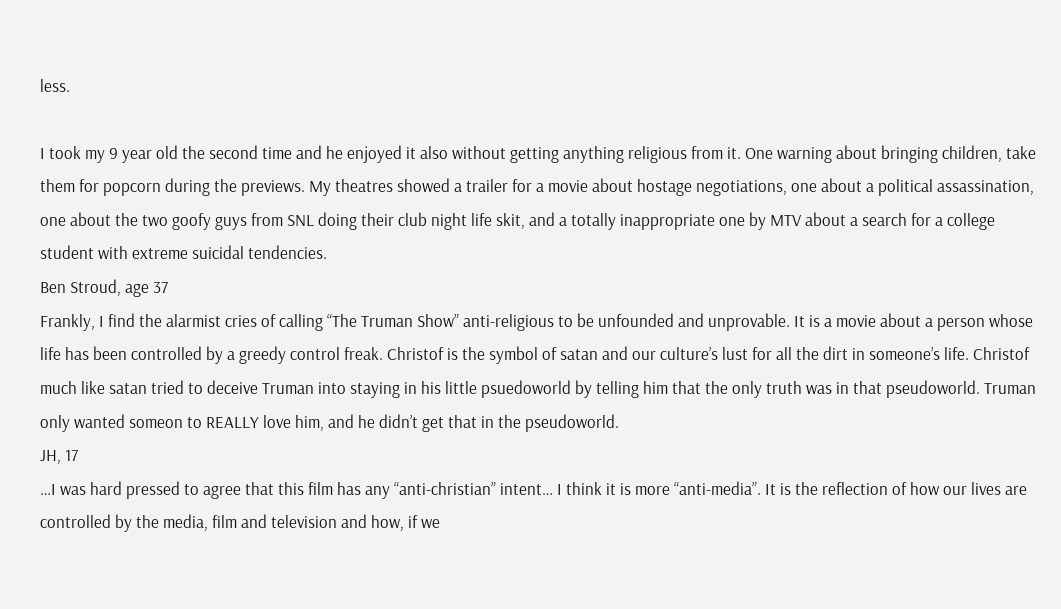less.

I took my 9 year old the second time and he enjoyed it also without getting anything religious from it. One warning about bringing children, take them for popcorn during the previews. My theatres showed a trailer for a movie about hostage negotiations, one about a political assassination, one about the two goofy guys from SNL doing their club night life skit, and a totally inappropriate one by MTV about a search for a college student with extreme suicidal tendencies.
Ben Stroud, age 37
Frankly, I find the alarmist cries of calling “The Truman Show” anti-religious to be unfounded and unprovable. It is a movie about a person whose life has been controlled by a greedy control freak. Christof is the symbol of satan and our culture’s lust for all the dirt in someone’s life. Christof much like satan tried to deceive Truman into staying in his little psuedoworld by telling him that the only truth was in that pseudoworld. Truman only wanted someon to REALLY love him, and he didn’t get that in the pseudoworld.
JH, 17
…I was hard pressed to agree that this film has any “anti-christian” intent… I think it is more “anti-media”. It is the reflection of how our lives are controlled by the media, film and television and how, if we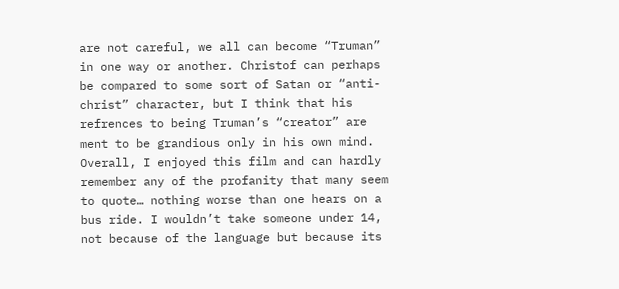are not careful, we all can become “Truman” in one way or another. Christof can perhaps be compared to some sort of Satan or “anti-christ” character, but I think that his refrences to being Truman’s “creator” are ment to be grandious only in his own mind. Overall, I enjoyed this film and can hardly remember any of the profanity that many seem to quote… nothing worse than one hears on a bus ride. I wouldn’t take someone under 14, not because of the language but because its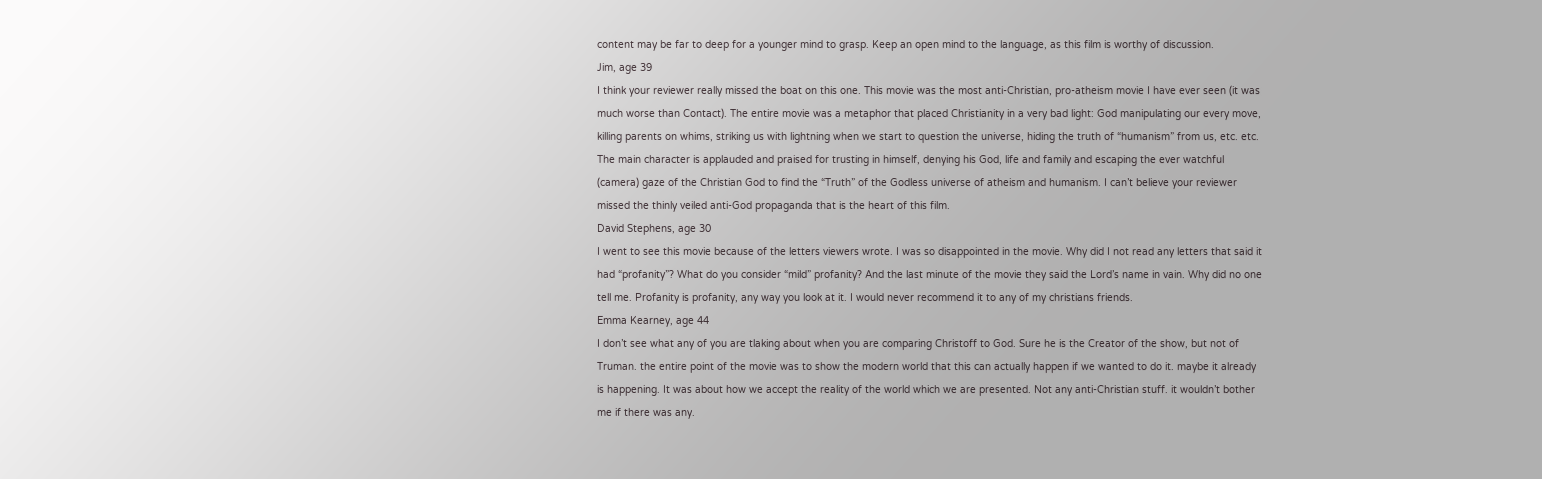content may be far to deep for a younger mind to grasp. Keep an open mind to the language, as this film is worthy of discussion.
Jim, age 39
I think your reviewer really missed the boat on this one. This movie was the most anti-Christian, pro-atheism movie I have ever seen (it was much worse than Contact). The entire movie was a metaphor that placed Christianity in a very bad light: God manipulating our every move, killing parents on whims, striking us with lightning when we start to question the universe, hiding the truth of “humanism” from us, etc. etc. The main character is applauded and praised for trusting in himself, denying his God, life and family and escaping the ever watchful (camera) gaze of the Christian God to find the “Truth” of the Godless universe of atheism and humanism. I can’t believe your reviewer missed the thinly veiled anti-God propaganda that is the heart of this film.
David Stephens, age 30
I went to see this movie because of the letters viewers wrote. I was so disappointed in the movie. Why did I not read any letters that said it had “profanity”? What do you consider “mild” profanity? And the last minute of the movie they said the Lord’s name in vain. Why did no one tell me. Profanity is profanity, any way you look at it. I would never recommend it to any of my christians friends.
Emma Kearney, age 44
I don’t see what any of you are tlaking about when you are comparing Christoff to God. Sure he is the Creator of the show, but not of Truman. the entire point of the movie was to show the modern world that this can actually happen if we wanted to do it. maybe it already is happening. It was about how we accept the reality of the world which we are presented. Not any anti-Christian stuff. it wouldn’t bother me if there was any.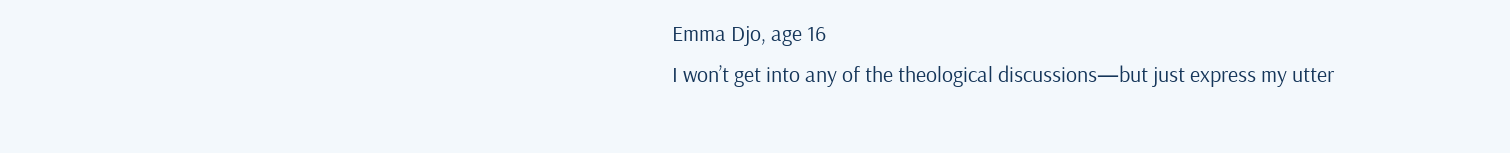Emma Djo, age 16
I won’t get into any of the theological discussions—but just express my utter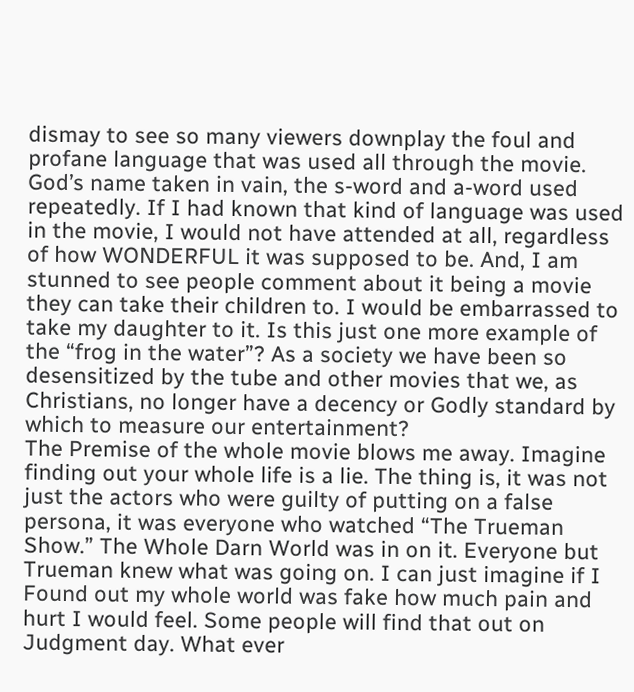dismay to see so many viewers downplay the foul and profane language that was used all through the movie. God’s name taken in vain, the s-word and a-word used repeatedly. If I had known that kind of language was used in the movie, I would not have attended at all, regardless of how WONDERFUL it was supposed to be. And, I am stunned to see people comment about it being a movie they can take their children to. I would be embarrassed to take my daughter to it. Is this just one more example of the “frog in the water”? As a society we have been so desensitized by the tube and other movies that we, as Christians, no longer have a decency or Godly standard by which to measure our entertainment?
The Premise of the whole movie blows me away. Imagine finding out your whole life is a lie. The thing is, it was not just the actors who were guilty of putting on a false persona, it was everyone who watched “The Trueman Show.” The Whole Darn World was in on it. Everyone but Trueman knew what was going on. I can just imagine if I Found out my whole world was fake how much pain and hurt I would feel. Some people will find that out on Judgment day. What ever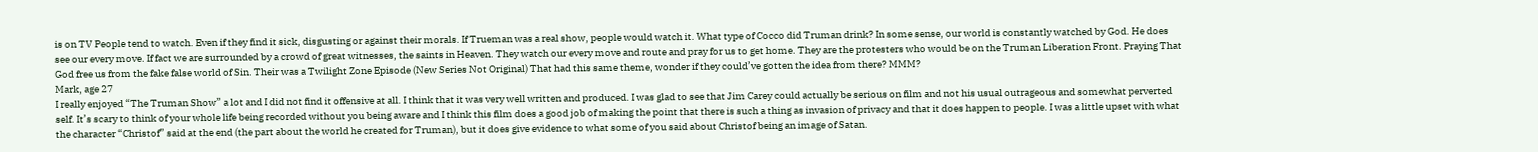is on TV People tend to watch. Even if they find it sick, disgusting or against their morals. If Trueman was a real show, people would watch it. What type of Cocco did Truman drink? In some sense, our world is constantly watched by God. He does see our every move. If fact we are surrounded by a crowd of great witnesses, the saints in Heaven. They watch our every move and route and pray for us to get home. They are the protesters who would be on the Truman Liberation Front. Praying That God free us from the fake false world of Sin. Their was a Twilight Zone Episode (New Series Not Original) That had this same theme, wonder if they could’ve gotten the idea from there? MMM?
Mark, age 27
I really enjoyed “The Truman Show” a lot and I did not find it offensive at all. I think that it was very well written and produced. I was glad to see that Jim Carey could actually be serious on film and not his usual outrageous and somewhat perverted self. It’s scary to think of your whole life being recorded without you being aware and I think this film does a good job of making the point that there is such a thing as invasion of privacy and that it does happen to people. I was a little upset with what the character “Christof” said at the end (the part about the world he created for Truman), but it does give evidence to what some of you said about Christof being an image of Satan.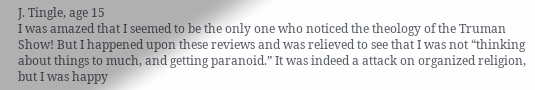J. Tingle, age 15
I was amazed that I seemed to be the only one who noticed the theology of the Truman Show! But I happened upon these reviews and was relieved to see that I was not “thinking about things to much, and getting paranoid.” It was indeed a attack on organized religion, but I was happy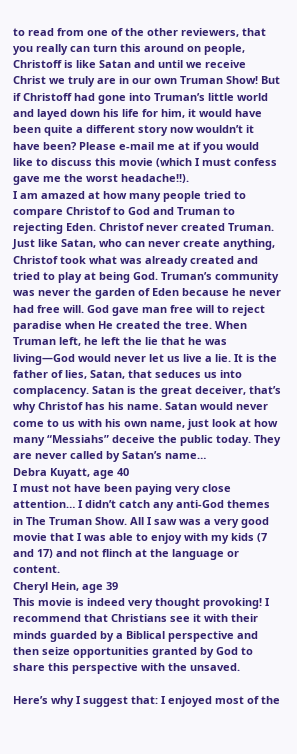to read from one of the other reviewers, that you really can turn this around on people, Christoff is like Satan and until we receive Christ we truly are in our own Truman Show! But if Christoff had gone into Truman’s little world and layed down his life for him, it would have been quite a different story now wouldn’t it have been? Please e-mail me at if you would like to discuss this movie (which I must confess gave me the worst headache!!).
I am amazed at how many people tried to compare Christof to God and Truman to rejecting Eden. Christof never created Truman. Just like Satan, who can never create anything, Christof took what was already created and tried to play at being God. Truman’s community was never the garden of Eden because he never had free will. God gave man free will to reject paradise when He created the tree. When Truman left, he left the lie that he was living—God would never let us live a lie. It is the father of lies, Satan, that seduces us into complacency. Satan is the great deceiver, that’s why Christof has his name. Satan would never come to us with his own name, just look at how many “Messiahs” deceive the public today. They are never called by Satan’s name…
Debra Kuyatt, age 40
I must not have been paying very close attention… I didn’t catch any anti-God themes in The Truman Show. All I saw was a very good movie that I was able to enjoy with my kids (7 and 17) and not flinch at the language or content.
Cheryl Hein, age 39
This movie is indeed very thought provoking! I recommend that Christians see it with their minds guarded by a Biblical perspective and then seize opportunities granted by God to share this perspective with the unsaved.

Here’s why I suggest that: I enjoyed most of the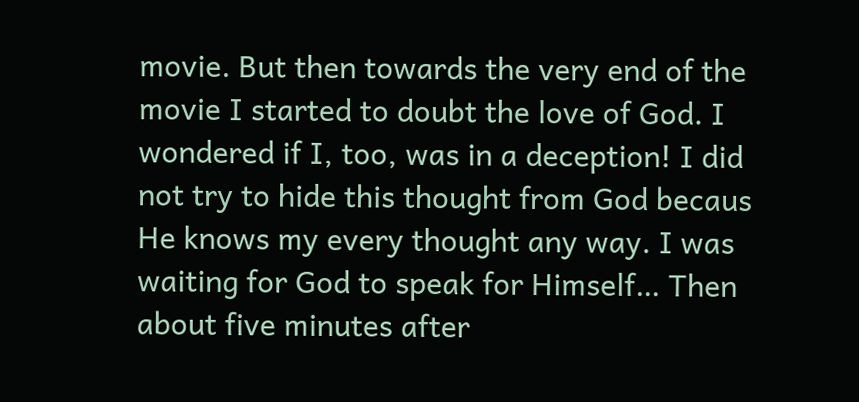movie. But then towards the very end of the movie I started to doubt the love of God. I wondered if I, too, was in a deception! I did not try to hide this thought from God becaus He knows my every thought any way. I was waiting for God to speak for Himself… Then about five minutes after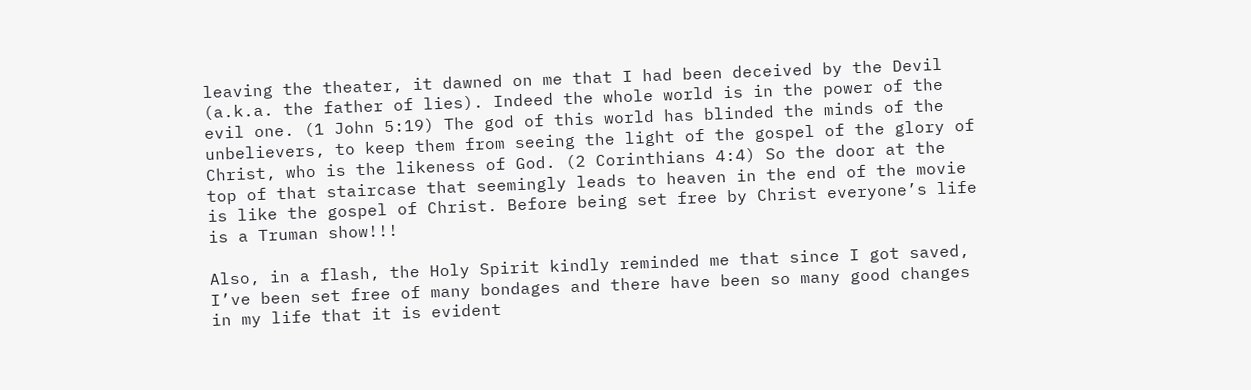leaving the theater, it dawned on me that I had been deceived by the Devil (a.k.a. the father of lies). Indeed the whole world is in the power of the evil one. (1 John 5:19) The god of this world has blinded the minds of the unbelievers, to keep them from seeing the light of the gospel of the glory of Christ, who is the likeness of God. (2 Corinthians 4:4) So the door at the top of that staircase that seemingly leads to heaven in the end of the movie is like the gospel of Christ. Before being set free by Christ everyone’s life is a Truman show!!!

Also, in a flash, the Holy Spirit kindly reminded me that since I got saved, I’ve been set free of many bondages and there have been so many good changes in my life that it is evident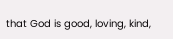that God is good, loving, kind,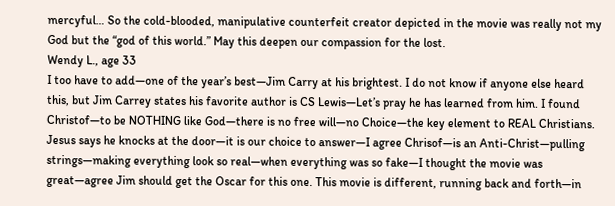mercyful… So the cold-blooded, manipulative counterfeit creator depicted in the movie was really not my God but the “god of this world.” May this deepen our compassion for the lost.
Wendy L., age 33
I too have to add—one of the year’s best—Jim Carry at his brightest. I do not know if anyone else heard this, but Jim Carrey states his favorite author is CS Lewis—Let’s pray he has learned from him. I found Christof—to be NOTHING like God—there is no free will—no Choice—the key element to REAL Christians. Jesus says he knocks at the door—it is our choice to answer—I agree Chrisof—is an Anti-Christ—pulling strings—making everything look so real—when everything was so fake—I thought the movie was great—agree Jim should get the Oscar for this one. This movie is different, running back and forth—in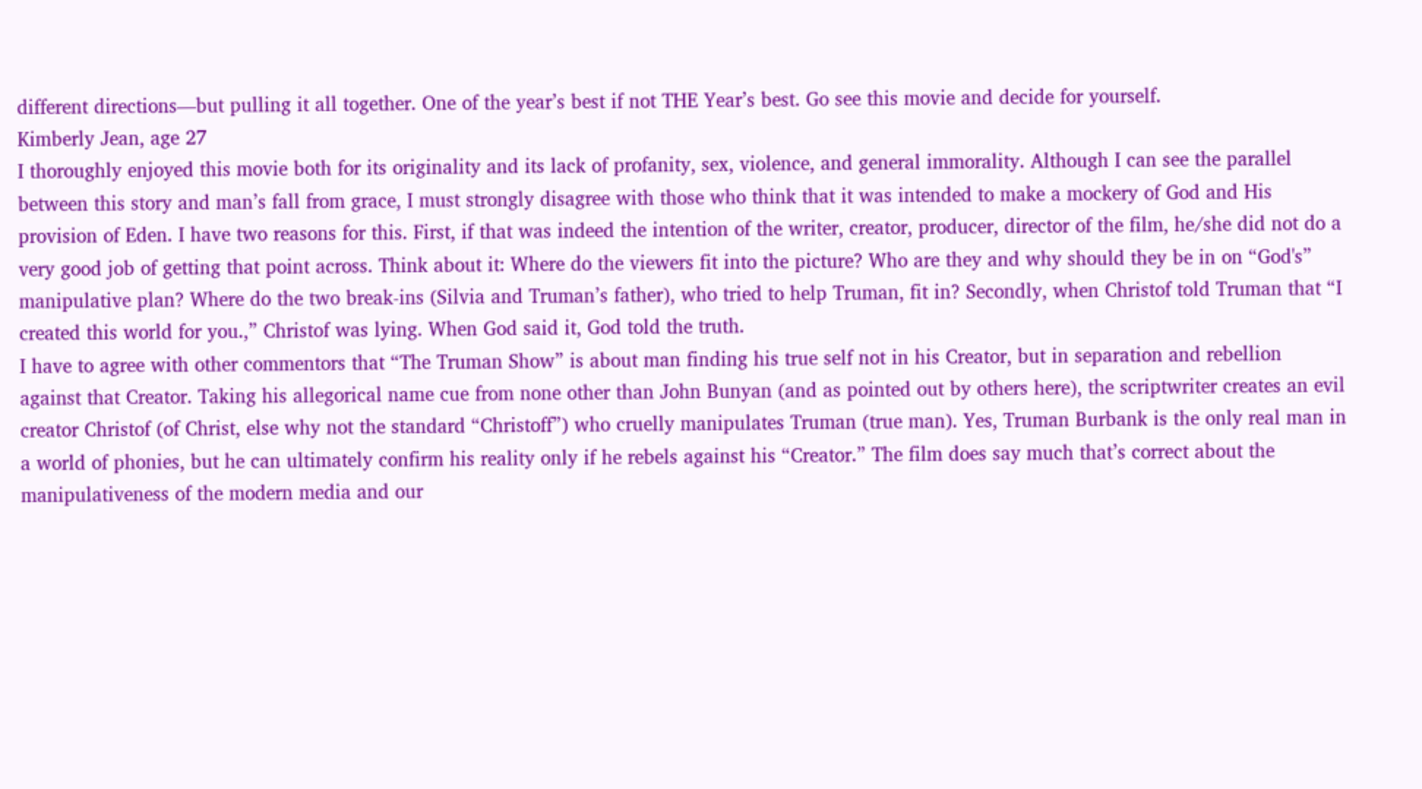different directions—but pulling it all together. One of the year’s best if not THE Year’s best. Go see this movie and decide for yourself.
Kimberly Jean, age 27
I thoroughly enjoyed this movie both for its originality and its lack of profanity, sex, violence, and general immorality. Although I can see the parallel between this story and man’s fall from grace, I must strongly disagree with those who think that it was intended to make a mockery of God and His provision of Eden. I have two reasons for this. First, if that was indeed the intention of the writer, creator, producer, director of the film, he/she did not do a very good job of getting that point across. Think about it: Where do the viewers fit into the picture? Who are they and why should they be in on “God's” manipulative plan? Where do the two break-ins (Silvia and Truman’s father), who tried to help Truman, fit in? Secondly, when Christof told Truman that “I created this world for you.,” Christof was lying. When God said it, God told the truth.
I have to agree with other commentors that “The Truman Show” is about man finding his true self not in his Creator, but in separation and rebellion against that Creator. Taking his allegorical name cue from none other than John Bunyan (and as pointed out by others here), the scriptwriter creates an evil creator Christof (of Christ, else why not the standard “Christoff”) who cruelly manipulates Truman (true man). Yes, Truman Burbank is the only real man in a world of phonies, but he can ultimately confirm his reality only if he rebels against his “Creator.” The film does say much that’s correct about the manipulativeness of the modern media and our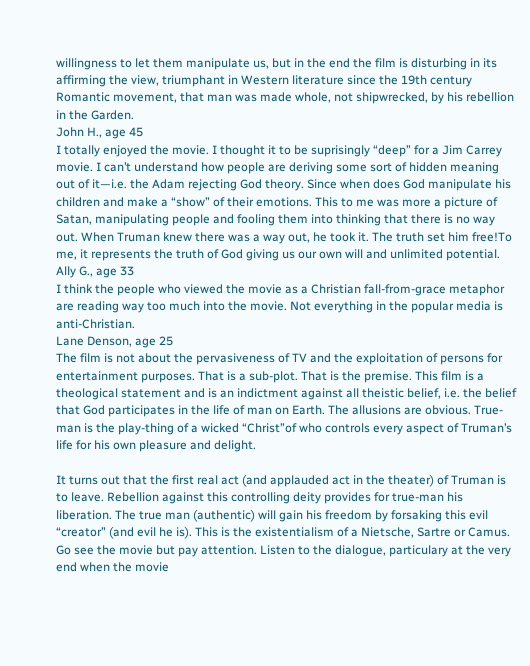willingness to let them manipulate us, but in the end the film is disturbing in its affirming the view, triumphant in Western literature since the 19th century Romantic movement, that man was made whole, not shipwrecked, by his rebellion in the Garden.
John H., age 45
I totally enjoyed the movie. I thought it to be suprisingly “deep” for a Jim Carrey movie. I can’t understand how people are deriving some sort of hidden meaning out of it—i.e. the Adam rejecting God theory. Since when does God manipulate his children and make a “show” of their emotions. This to me was more a picture of Satan, manipulating people and fooling them into thinking that there is no way out. When Truman knew there was a way out, he took it. The truth set him free!To me, it represents the truth of God giving us our own will and unlimited potential.
Ally G., age 33
I think the people who viewed the movie as a Christian fall-from-grace metaphor are reading way too much into the movie. Not everything in the popular media is anti-Christian.
Lane Denson, age 25
The film is not about the pervasiveness of TV and the exploitation of persons for entertainment purposes. That is a sub-plot. That is the premise. This film is a theological statement and is an indictment against all theistic belief, i.e. the belief that God participates in the life of man on Earth. The allusions are obvious. True-man is the play-thing of a wicked “Christ”of who controls every aspect of Truman’s life for his own pleasure and delight.

It turns out that the first real act (and applauded act in the theater) of Truman is to leave. Rebellion against this controlling deity provides for true-man his liberation. The true man (authentic) will gain his freedom by forsaking this evil “creator” (and evil he is). This is the existentialism of a Nietsche, Sartre or Camus. Go see the movie but pay attention. Listen to the dialogue, particulary at the very end when the movie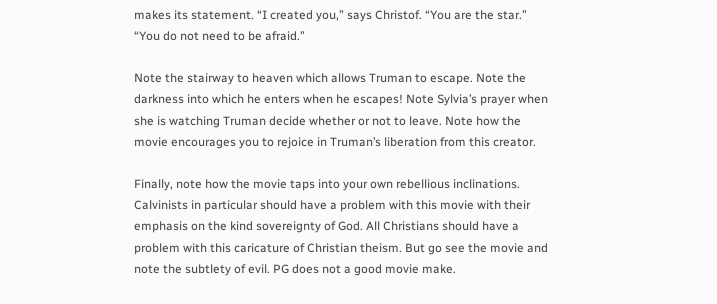makes its statement. “I created you,” says Christof. “You are the star.” “You do not need to be afraid.”

Note the stairway to heaven which allows Truman to escape. Note the darkness into which he enters when he escapes! Note Sylvia’s prayer when she is watching Truman decide whether or not to leave. Note how the movie encourages you to rejoice in Truman’s liberation from this creator.

Finally, note how the movie taps into your own rebellious inclinations. Calvinists in particular should have a problem with this movie with their emphasis on the kind sovereignty of God. All Christians should have a problem with this caricature of Christian theism. But go see the movie and note the subtlety of evil. PG does not a good movie make.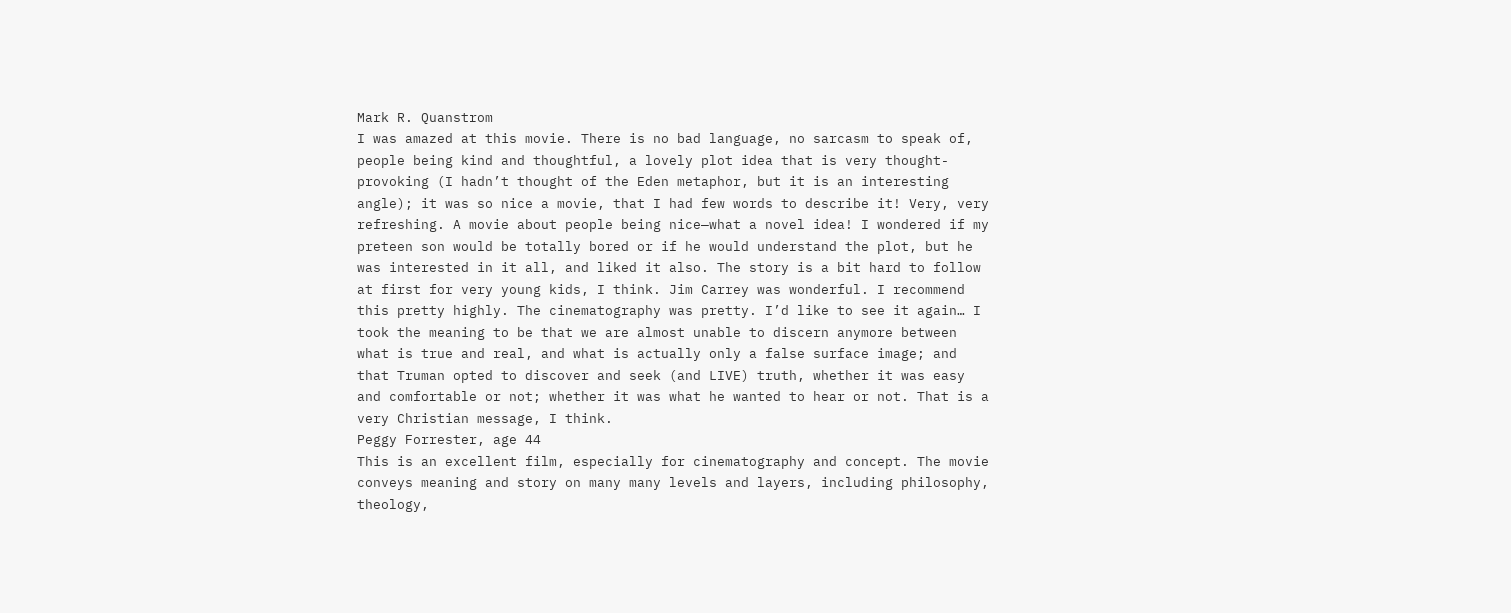Mark R. Quanstrom
I was amazed at this movie. There is no bad language, no sarcasm to speak of, people being kind and thoughtful, a lovely plot idea that is very thought-provoking (I hadn’t thought of the Eden metaphor, but it is an interesting angle); it was so nice a movie, that I had few words to describe it! Very, very refreshing. A movie about people being nice—what a novel idea! I wondered if my preteen son would be totally bored or if he would understand the plot, but he was interested in it all, and liked it also. The story is a bit hard to follow at first for very young kids, I think. Jim Carrey was wonderful. I recommend this pretty highly. The cinematography was pretty. I’d like to see it again… I took the meaning to be that we are almost unable to discern anymore between what is true and real, and what is actually only a false surface image; and that Truman opted to discover and seek (and LIVE) truth, whether it was easy and comfortable or not; whether it was what he wanted to hear or not. That is a very Christian message, I think.
Peggy Forrester, age 44
This is an excellent film, especially for cinematography and concept. The movie conveys meaning and story on many many levels and layers, including philosophy, theology,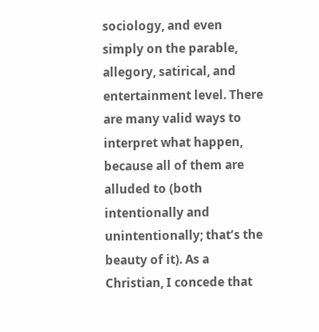sociology, and even simply on the parable, allegory, satirical, and entertainment level. There are many valid ways to interpret what happen, because all of them are alluded to (both intentionally and unintentionally; that’s the beauty of it). As a Christian, I concede that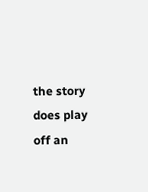the story does play off an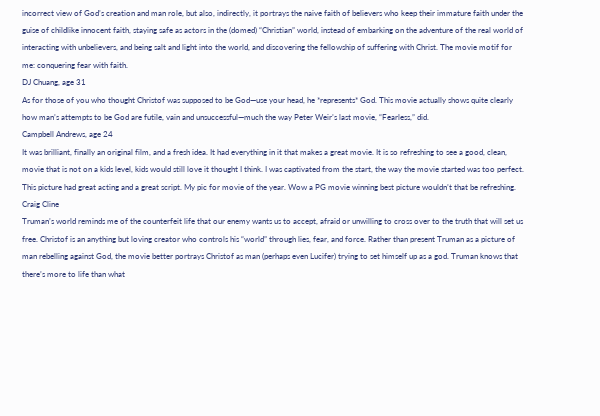incorrect view of God’s creation and man role, but also, indirectly, it portrays the naive faith of believers who keep their immature faith under the guise of childlike innocent faith, staying safe as actors in the (domed) “Christian” world, instead of embarking on the adventure of the real world of interacting with unbelievers, and being salt and light into the world, and discovering the fellowship of suffering with Christ. The movie motif for me: conquering fear with faith.
DJ Chuang, age 31
As for those of you who thought Christof was supposed to be God—use your head, he *represents* God. This movie actually shows quite clearly how man’s attempts to be God are futile, vain and unsuccessful—much the way Peter Weir’s last movie, “Fearless,” did.
Campbell Andrews, age 24
It was brilliant, finally an original film, and a fresh idea. It had everything in it that makes a great movie. It is so refreshing to see a good, clean, movie that is not on a kids level, kids would still love it thought I think. I was captivated from the start, the way the movie started was too perfect. This picture had great acting and a great script. My pic for movie of the year. Wow a PG movie winning best picture wouldn’t that be refreshing.
Craig Cline
Truman’s world reminds me of the counterfeit life that our enemy wants us to accept, afraid or unwilling to cross over to the truth that will set us free. Christof is an anything but loving creator who controls his “world” through lies, fear, and force. Rather than present Truman as a picture of man rebelling against God, the movie better portrays Christof as man (perhaps even Lucifer) trying to set himself up as a god. Truman knows that there’s more to life than what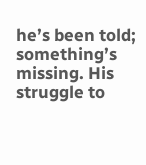he’s been told; something’s missing. His struggle to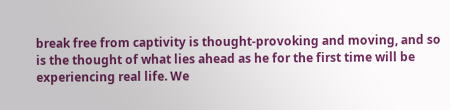break free from captivity is thought-provoking and moving, and so is the thought of what lies ahead as he for the first time will be experiencing real life. We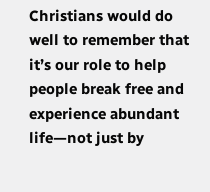Christians would do well to remember that it’s our role to help people break free and experience abundant life—not just by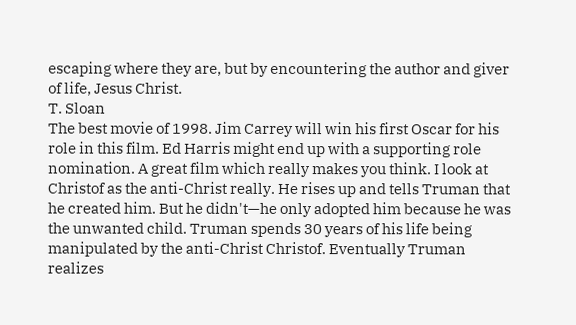escaping where they are, but by encountering the author and giver of life, Jesus Christ.
T. Sloan
The best movie of 1998. Jim Carrey will win his first Oscar for his role in this film. Ed Harris might end up with a supporting role nomination. A great film which really makes you think. I look at Christof as the anti-Christ really. He rises up and tells Truman that he created him. But he didn't—he only adopted him because he was the unwanted child. Truman spends 30 years of his life being manipulated by the anti-Christ Christof. Eventually Truman realizes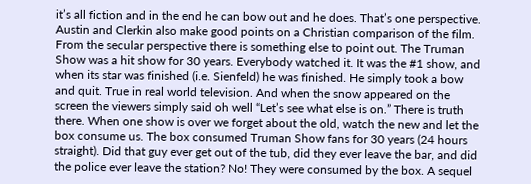it’s all fiction and in the end he can bow out and he does. That’s one perspective. Austin and Clerkin also make good points on a Christian comparison of the film. From the secular perspective there is something else to point out. The Truman Show was a hit show for 30 years. Everybody watched it. It was the #1 show, and when its star was finished (i.e. Sienfeld) he was finished. He simply took a bow and quit. True in real world television. And when the snow appeared on the screen the viewers simply said oh well “Let’s see what else is on.” There is truth there. When one show is over we forget about the old, watch the new and let the box consume us. The box consumed Truman Show fans for 30 years (24 hours straight). Did that guy ever get out of the tub, did they ever leave the bar, and did the police ever leave the station? No! They were consumed by the box. A sequel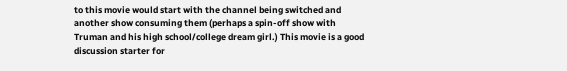to this movie would start with the channel being switched and another show consuming them (perhaps a spin-off show with Truman and his high school/college dream girl.) This movie is a good discussion starter for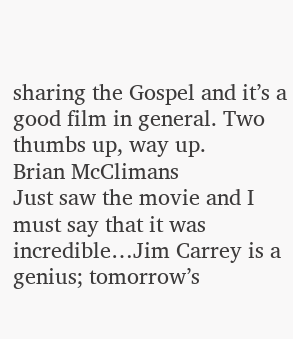sharing the Gospel and it’s a good film in general. Two thumbs up, way up.
Brian McClimans
Just saw the movie and I must say that it was incredible…Jim Carrey is a genius; tomorrow’s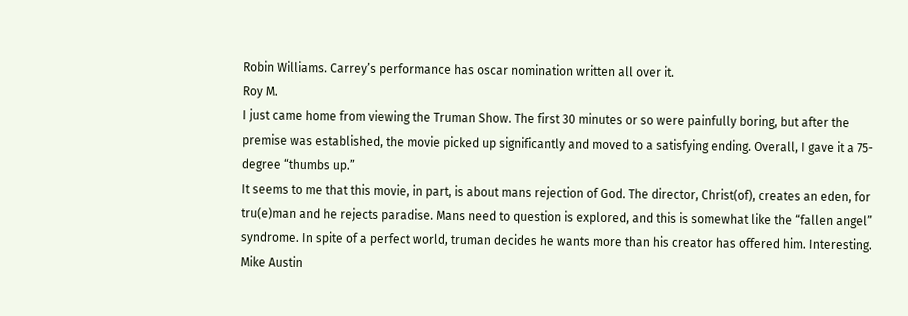Robin Williams. Carrey’s performance has oscar nomination written all over it.
Roy M.
I just came home from viewing the Truman Show. The first 30 minutes or so were painfully boring, but after the premise was established, the movie picked up significantly and moved to a satisfying ending. Overall, I gave it a 75-degree “thumbs up.”
It seems to me that this movie, in part, is about mans rejection of God. The director, Christ(of), creates an eden, for tru(e)man and he rejects paradise. Mans need to question is explored, and this is somewhat like the “fallen angel” syndrome. In spite of a perfect world, truman decides he wants more than his creator has offered him. Interesting.
Mike Austin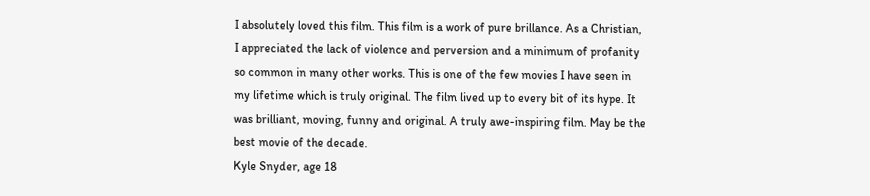I absolutely loved this film. This film is a work of pure brillance. As a Christian, I appreciated the lack of violence and perversion and a minimum of profanity so common in many other works. This is one of the few movies I have seen in my lifetime which is truly original. The film lived up to every bit of its hype. It was brilliant, moving, funny and original. A truly awe-inspiring film. May be the best movie of the decade.
Kyle Snyder, age 18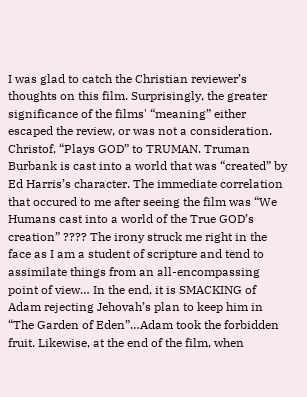I was glad to catch the Christian reviewer’s thoughts on this film. Surprisingly, the greater significance of the films' “meaning” either escaped the review, or was not a consideration. Christof, “Plays GOD” to TRUMAN. Truman Burbank is cast into a world that was “created” by Ed Harris’s character. The immediate correlation that occured to me after seeing the film was “We Humans cast into a world of the True GOD’s creation” ???? The irony struck me right in the face as I am a student of scripture and tend to assimilate things from an all-encompassing point of view… In the end, it is SMACKING of Adam rejecting Jehovah’s plan to keep him in “The Garden of Eden”…Adam took the forbidden fruit. Likewise, at the end of the film, when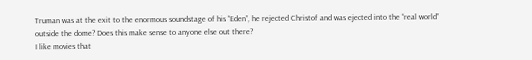Truman was at the exit to the enormous soundstage of his “Eden”, he rejected Christof and was ejected into the “real world” outside the dome? Does this make sense to anyone else out there?
I like movies that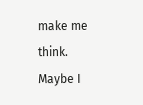make me think. Maybe I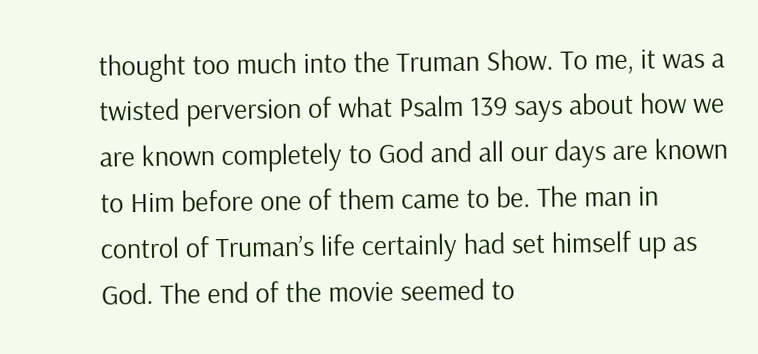thought too much into the Truman Show. To me, it was a twisted perversion of what Psalm 139 says about how we are known completely to God and all our days are known to Him before one of them came to be. The man in control of Truman’s life certainly had set himself up as God. The end of the movie seemed to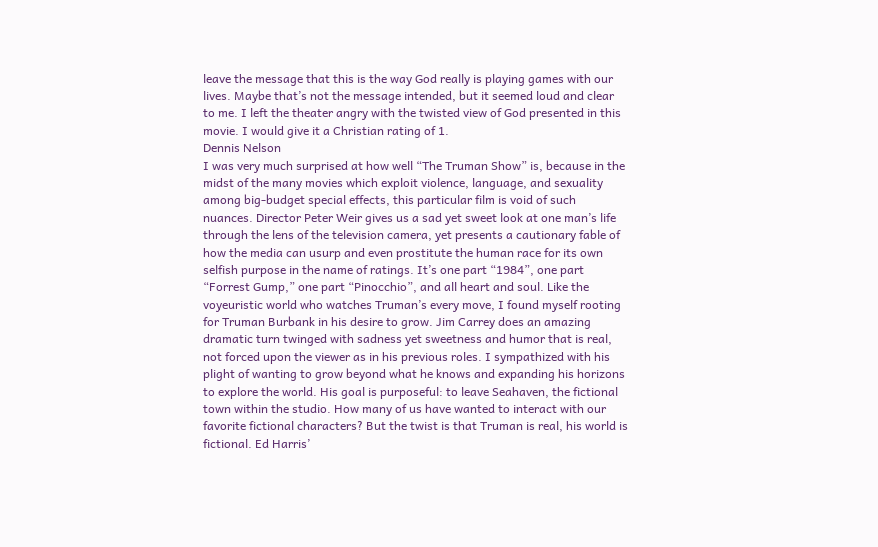leave the message that this is the way God really is playing games with our lives. Maybe that’s not the message intended, but it seemed loud and clear to me. I left the theater angry with the twisted view of God presented in this movie. I would give it a Christian rating of 1.
Dennis Nelson
I was very much surprised at how well “The Truman Show” is, because in the midst of the many movies which exploit violence, language, and sexuality among big-budget special effects, this particular film is void of such nuances. Director Peter Weir gives us a sad yet sweet look at one man’s life through the lens of the television camera, yet presents a cautionary fable of how the media can usurp and even prostitute the human race for its own selfish purpose in the name of ratings. It’s one part “1984”, one part “Forrest Gump,” one part “Pinocchio”, and all heart and soul. Like the voyeuristic world who watches Truman’s every move, I found myself rooting for Truman Burbank in his desire to grow. Jim Carrey does an amazing dramatic turn twinged with sadness yet sweetness and humor that is real, not forced upon the viewer as in his previous roles. I sympathized with his plight of wanting to grow beyond what he knows and expanding his horizons to explore the world. His goal is purposeful: to leave Seahaven, the fictional town within the studio. How many of us have wanted to interact with our favorite fictional characters? But the twist is that Truman is real, his world is fictional. Ed Harris’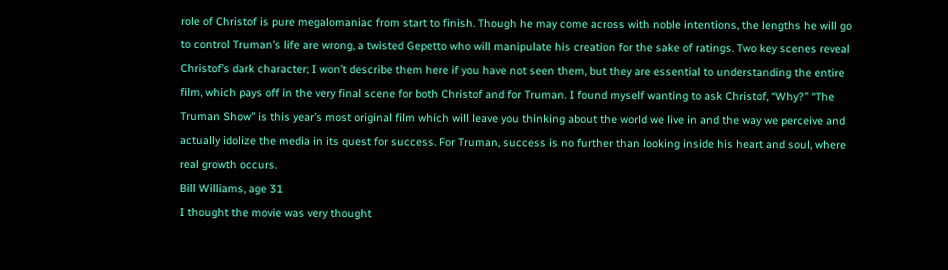role of Christof is pure megalomaniac from start to finish. Though he may come across with noble intentions, the lengths he will go to control Truman’s life are wrong, a twisted Gepetto who will manipulate his creation for the sake of ratings. Two key scenes reveal Christof’s dark character; I won’t describe them here if you have not seen them, but they are essential to understanding the entire film, which pays off in the very final scene for both Christof and for Truman. I found myself wanting to ask Christof, “Why?” “The Truman Show” is this year’s most original film which will leave you thinking about the world we live in and the way we perceive and actually idolize the media in its quest for success. For Truman, success is no further than looking inside his heart and soul, where real growth occurs.
Bill Williams, age 31
I thought the movie was very thought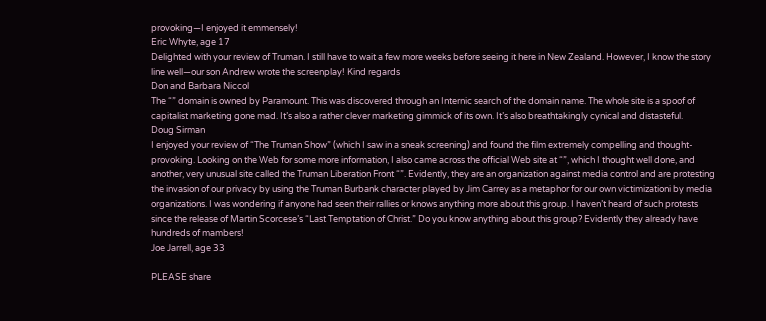provoking—I enjoyed it emmensely!
Eric Whyte, age 17
Delighted with your review of Truman. I still have to wait a few more weeks before seeing it here in New Zealand. However, I know the story line well—our son Andrew wrote the screenplay! Kind regards
Don and Barbara Niccol
The “” domain is owned by Paramount. This was discovered through an Internic search of the domain name. The whole site is a spoof of capitalist marketing gone mad. It’s also a rather clever marketing gimmick of its own. It’s also breathtakingly cynical and distasteful.
Doug Sirman
I enjoyed your review of “The Truman Show” (which I saw in a sneak screening) and found the film extremely compelling and thought-provoking. Looking on the Web for some more information, I also came across the official Web site at “”, which I thought well done, and another, very unusual site called the Truman Liberation Front “”. Evidently, they are an organization against media control and are protesting the invasion of our privacy by using the Truman Burbank character played by Jim Carrey as a metaphor for our own victimizationi by media organizations. I was wondering if anyone had seen their rallies or knows anything more about this group. I haven’t heard of such protests since the release of Martin Scorcese’s “Last Temptation of Christ.” Do you know anything about this group? Evidently they already have hundreds of mambers!
Joe Jarrell, age 33

PLEASE share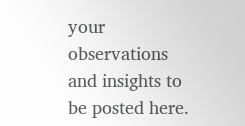your observations and insights to be posted here.